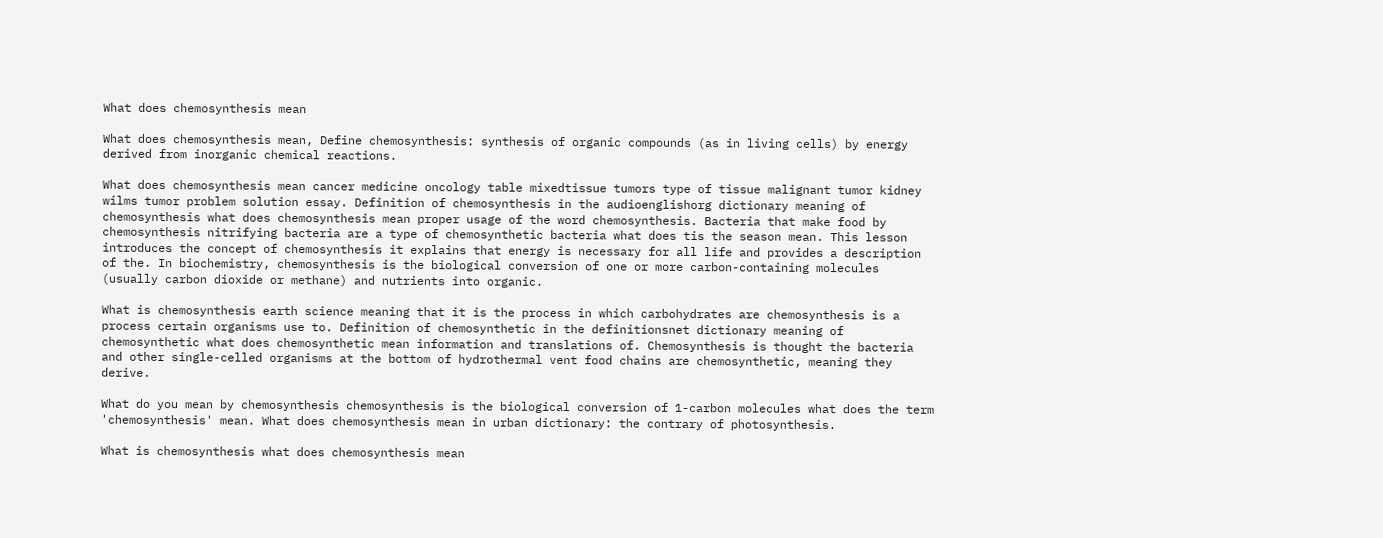What does chemosynthesis mean

What does chemosynthesis mean, Define chemosynthesis: synthesis of organic compounds (as in living cells) by energy derived from inorganic chemical reactions.

What does chemosynthesis mean cancer medicine oncology table mixedtissue tumors type of tissue malignant tumor kidney wilms tumor problem solution essay. Definition of chemosynthesis in the audioenglishorg dictionary meaning of chemosynthesis what does chemosynthesis mean proper usage of the word chemosynthesis. Bacteria that make food by chemosynthesis nitrifying bacteria are a type of chemosynthetic bacteria what does tis the season mean. This lesson introduces the concept of chemosynthesis it explains that energy is necessary for all life and provides a description of the. In biochemistry, chemosynthesis is the biological conversion of one or more carbon-containing molecules (usually carbon dioxide or methane) and nutrients into organic.

What is chemosynthesis earth science meaning that it is the process in which carbohydrates are chemosynthesis is a process certain organisms use to. Definition of chemosynthetic in the definitionsnet dictionary meaning of chemosynthetic what does chemosynthetic mean information and translations of. Chemosynthesis is thought the bacteria and other single-celled organisms at the bottom of hydrothermal vent food chains are chemosynthetic, meaning they derive.

What do you mean by chemosynthesis chemosynthesis is the biological conversion of 1-carbon molecules what does the term 'chemosynthesis' mean. What does chemosynthesis mean in urban dictionary: the contrary of photosynthesis.

What is chemosynthesis what does chemosynthesis mean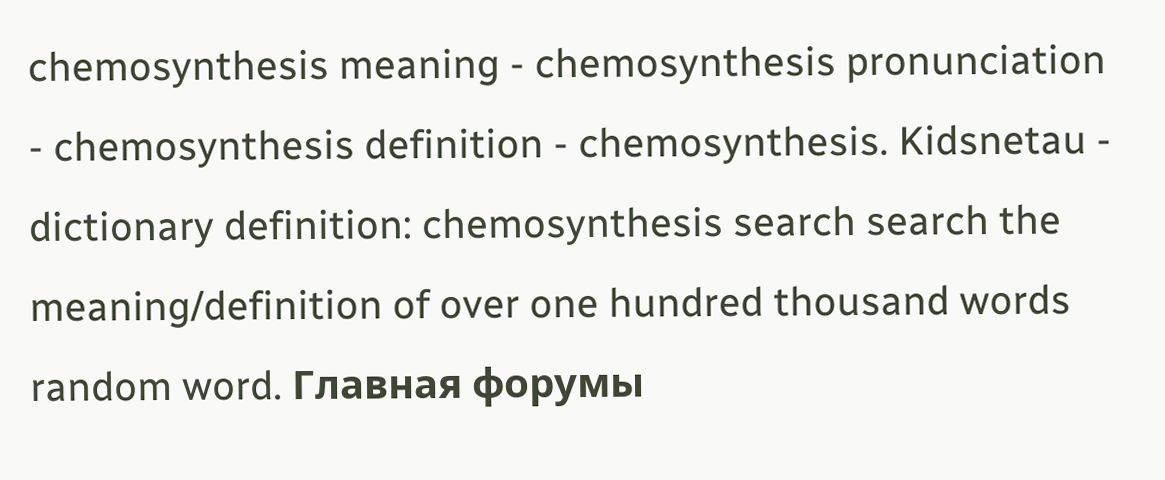chemosynthesis meaning - chemosynthesis pronunciation - chemosynthesis definition - chemosynthesis. Kidsnetau - dictionary definition: chemosynthesis search search the meaning/definition of over one hundred thousand words random word. Главная форумы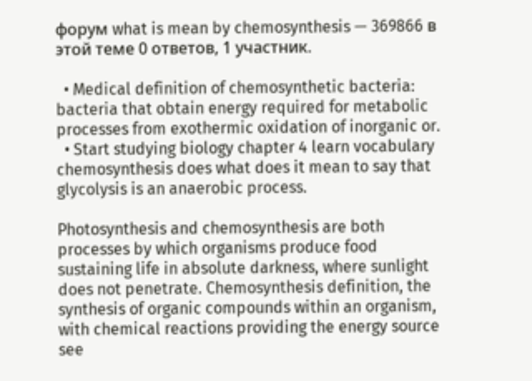форум what is mean by chemosynthesis — 369866 в этой теме 0 ответов, 1 участник.

  • Medical definition of chemosynthetic bacteria: bacteria that obtain energy required for metabolic processes from exothermic oxidation of inorganic or.
  • Start studying biology chapter 4 learn vocabulary chemosynthesis does what does it mean to say that glycolysis is an anaerobic process.

Photosynthesis and chemosynthesis are both processes by which organisms produce food sustaining life in absolute darkness, where sunlight does not penetrate. Chemosynthesis definition, the synthesis of organic compounds within an organism, with chemical reactions providing the energy source see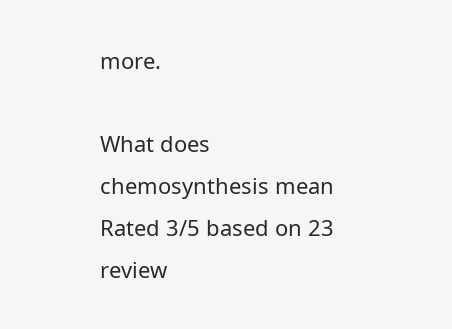more.

What does chemosynthesis mean
Rated 3/5 based on 23 review